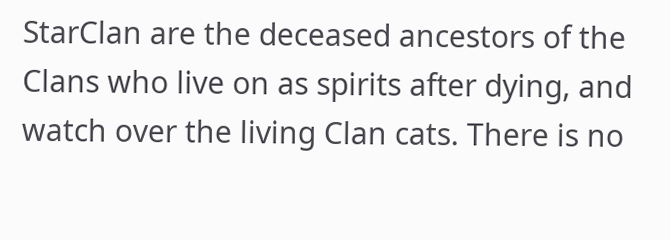StarClan are the deceased ancestors of the Clans who live on as spirits after dying, and watch over the living Clan cats. There is no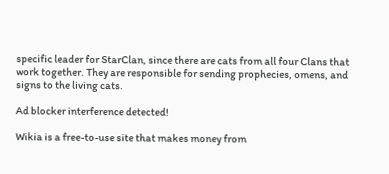specific leader for StarClan, since there are cats from all four Clans that work together. They are responsible for sending prophecies, omens, and signs to the living cats.

Ad blocker interference detected!

Wikia is a free-to-use site that makes money from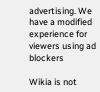advertising. We have a modified experience for viewers using ad blockers

Wikia is not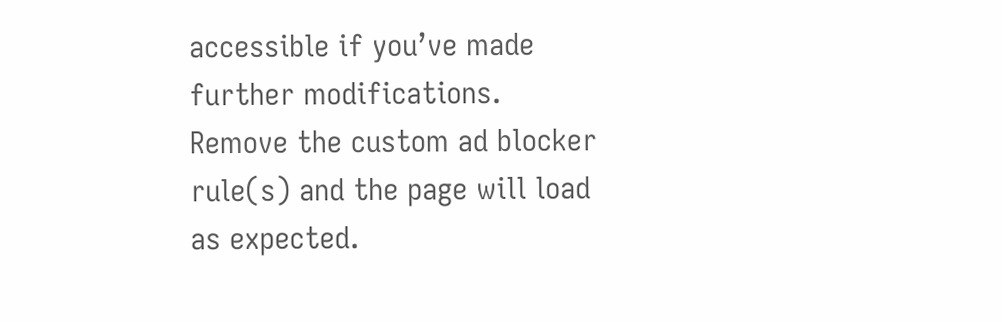accessible if you’ve made further modifications. Remove the custom ad blocker rule(s) and the page will load as expected.